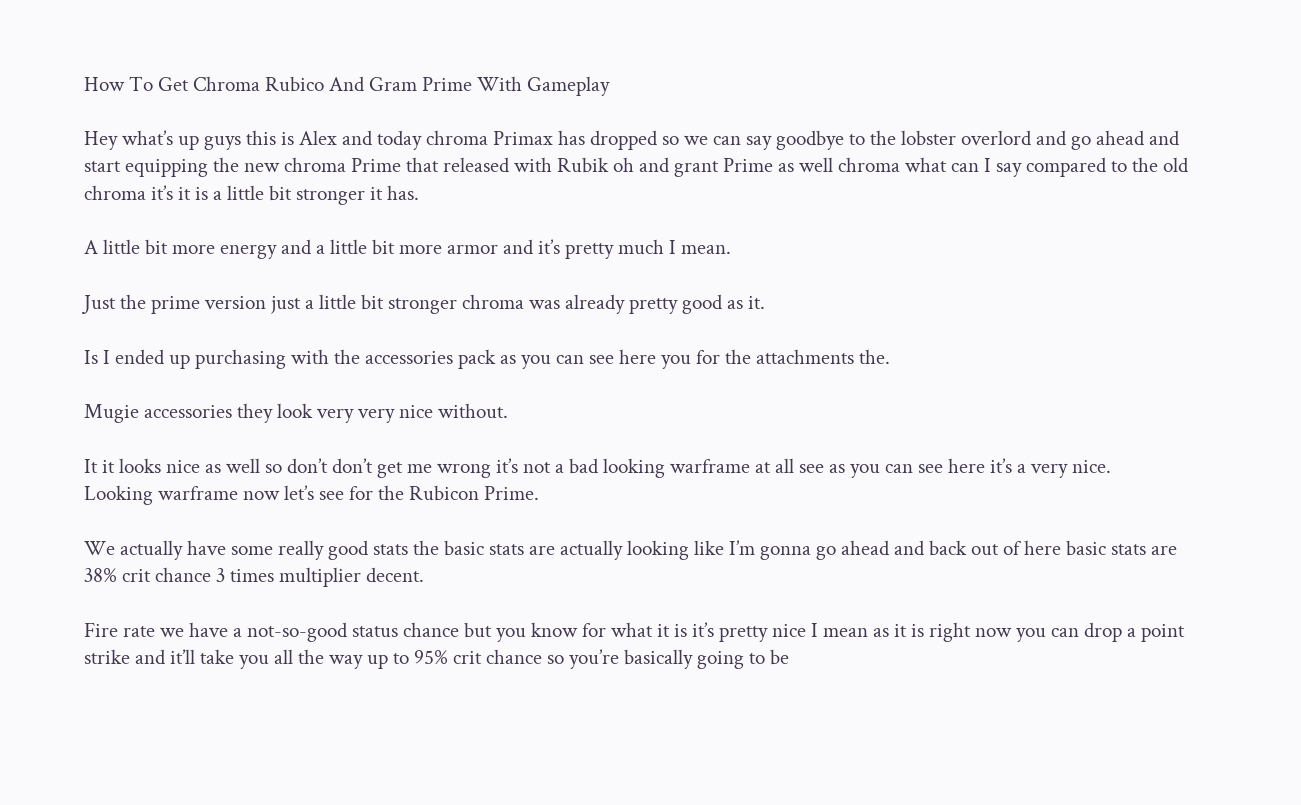How To Get Chroma Rubico And Gram Prime With Gameplay

Hey what’s up guys this is Alex and today chroma Primax has dropped so we can say goodbye to the lobster overlord and go ahead and start equipping the new chroma Prime that released with Rubik oh and grant Prime as well chroma what can I say compared to the old chroma it’s it is a little bit stronger it has.

A little bit more energy and a little bit more armor and it’s pretty much I mean.

Just the prime version just a little bit stronger chroma was already pretty good as it.

Is I ended up purchasing with the accessories pack as you can see here you for the attachments the.

Mugie accessories they look very very nice without.

It it looks nice as well so don’t don’t get me wrong it’s not a bad looking warframe at all see as you can see here it’s a very nice.
Looking warframe now let’s see for the Rubicon Prime.

We actually have some really good stats the basic stats are actually looking like I’m gonna go ahead and back out of here basic stats are 38% crit chance 3 times multiplier decent.

Fire rate we have a not-so-good status chance but you know for what it is it’s pretty nice I mean as it is right now you can drop a point strike and it’ll take you all the way up to 95% crit chance so you’re basically going to be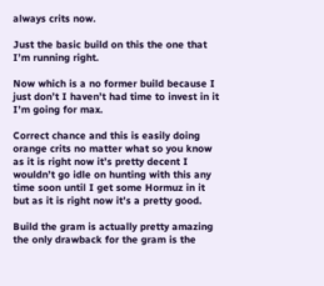always crits now.

Just the basic build on this the one that I’m running right.

Now which is a no former build because I just don’t I haven’t had time to invest in it I’m going for max.

Correct chance and this is easily doing orange crits no matter what so you know as it is right now it’s pretty decent I wouldn’t go idle on hunting with this any time soon until I get some Hormuz in it but as it is right now it’s a pretty good.

Build the gram is actually pretty amazing the only drawback for the gram is the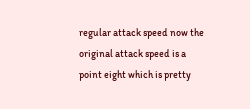regular attack speed now the original attack speed is a point eight which is pretty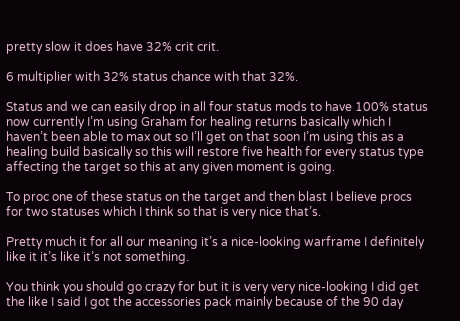pretty slow it does have 32% crit crit.

6 multiplier with 32% status chance with that 32%.

Status and we can easily drop in all four status mods to have 100% status now currently I’m using Graham for healing returns basically which I haven’t been able to max out so I’ll get on that soon I’m using this as a healing build basically so this will restore five health for every status type affecting the target so this at any given moment is going.

To proc one of these status on the target and then blast I believe procs for two statuses which I think so that is very nice that’s.

Pretty much it for all our meaning it’s a nice-looking warframe I definitely like it it’s like it’s not something.

You think you should go crazy for but it is very very nice-looking I did get the like I said I got the accessories pack mainly because of the 90 day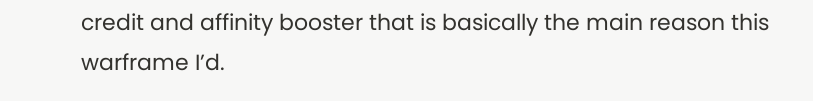credit and affinity booster that is basically the main reason this warframe I’d.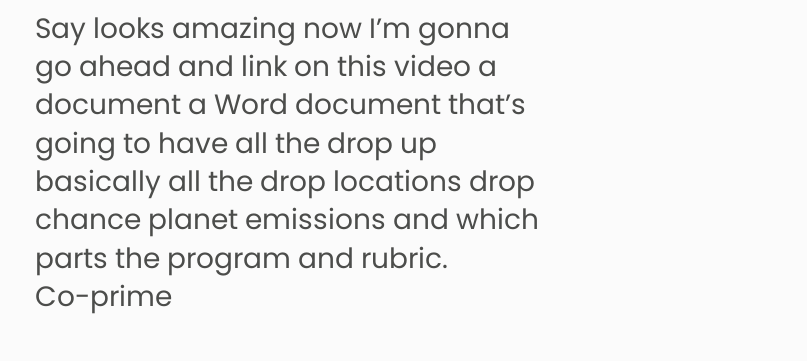Say looks amazing now I’m gonna go ahead and link on this video a document a Word document that’s going to have all the drop up basically all the drop locations drop chance planet emissions and which parts the program and rubric.
Co-prime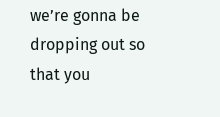we’re gonna be dropping out so that you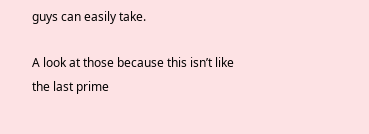guys can easily take.

A look at those because this isn’t like the last prime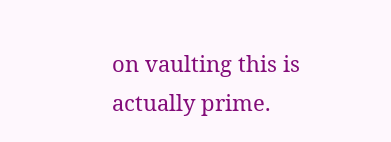on vaulting this is actually prime.